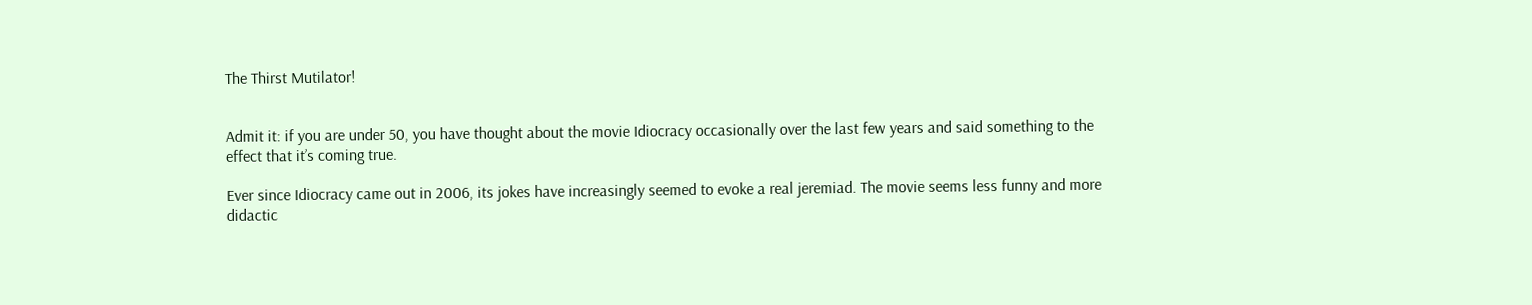The Thirst Mutilator!


Admit it: if you are under 50, you have thought about the movie Idiocracy occasionally over the last few years and said something to the effect that it’s coming true.

Ever since Idiocracy came out in 2006, its jokes have increasingly seemed to evoke a real jeremiad. The movie seems less funny and more didactic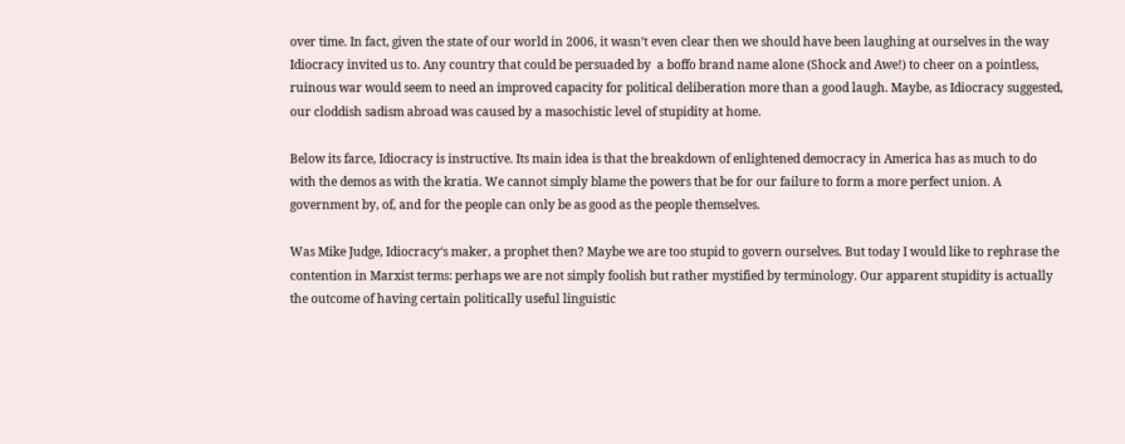over time. In fact, given the state of our world in 2006, it wasn’t even clear then we should have been laughing at ourselves in the way Idiocracy invited us to. Any country that could be persuaded by  a boffo brand name alone (Shock and Awe!) to cheer on a pointless, ruinous war would seem to need an improved capacity for political deliberation more than a good laugh. Maybe, as Idiocracy suggested, our cloddish sadism abroad was caused by a masochistic level of stupidity at home.

Below its farce, Idiocracy is instructive. Its main idea is that the breakdown of enlightened democracy in America has as much to do with the demos as with the kratia. We cannot simply blame the powers that be for our failure to form a more perfect union. A government by, of, and for the people can only be as good as the people themselves.

Was Mike Judge, Idiocracy‘s maker, a prophet then? Maybe we are too stupid to govern ourselves. But today I would like to rephrase the contention in Marxist terms: perhaps we are not simply foolish but rather mystified by terminology. Our apparent stupidity is actually the outcome of having certain politically useful linguistic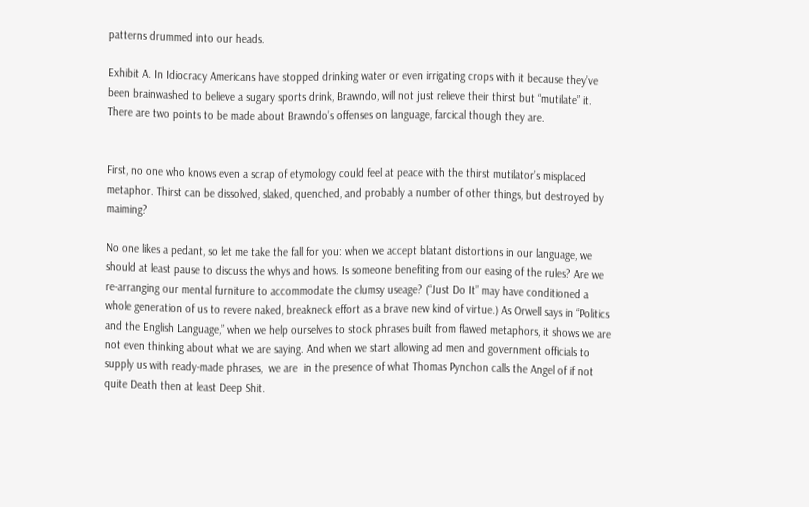patterns drummed into our heads.

Exhibit A. In Idiocracy Americans have stopped drinking water or even irrigating crops with it because they’ve been brainwashed to believe a sugary sports drink, Brawndo, will not just relieve their thirst but “mutilate” it.  There are two points to be made about Brawndo’s offenses on language, farcical though they are.


First, no one who knows even a scrap of etymology could feel at peace with the thirst mutilator’s misplaced metaphor. Thirst can be dissolved, slaked, quenched, and probably a number of other things, but destroyed by maiming?

No one likes a pedant, so let me take the fall for you: when we accept blatant distortions in our language, we should at least pause to discuss the whys and hows. Is someone benefiting from our easing of the rules? Are we re-arranging our mental furniture to accommodate the clumsy useage? (“Just Do It” may have conditioned a whole generation of us to revere naked, breakneck effort as a brave new kind of virtue.) As Orwell says in “Politics and the English Language,” when we help ourselves to stock phrases built from flawed metaphors, it shows we are not even thinking about what we are saying. And when we start allowing ad men and government officials to supply us with ready-made phrases,  we are  in the presence of what Thomas Pynchon calls the Angel of if not quite Death then at least Deep Shit.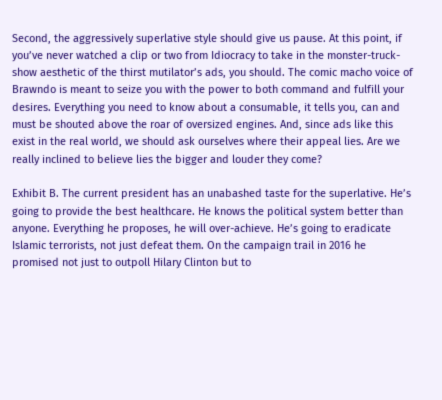Second, the aggressively superlative style should give us pause. At this point, if you’ve never watched a clip or two from Idiocracy to take in the monster-truck-show aesthetic of the thirst mutilator’s ads, you should. The comic macho voice of Brawndo is meant to seize you with the power to both command and fulfill your desires. Everything you need to know about a consumable, it tells you, can and must be shouted above the roar of oversized engines. And, since ads like this exist in the real world, we should ask ourselves where their appeal lies. Are we really inclined to believe lies the bigger and louder they come?

Exhibit B. The current president has an unabashed taste for the superlative. He’s going to provide the best healthcare. He knows the political system better than anyone. Everything he proposes, he will over-achieve. He’s going to eradicate Islamic terrorists, not just defeat them. On the campaign trail in 2016 he promised not just to outpoll Hilary Clinton but to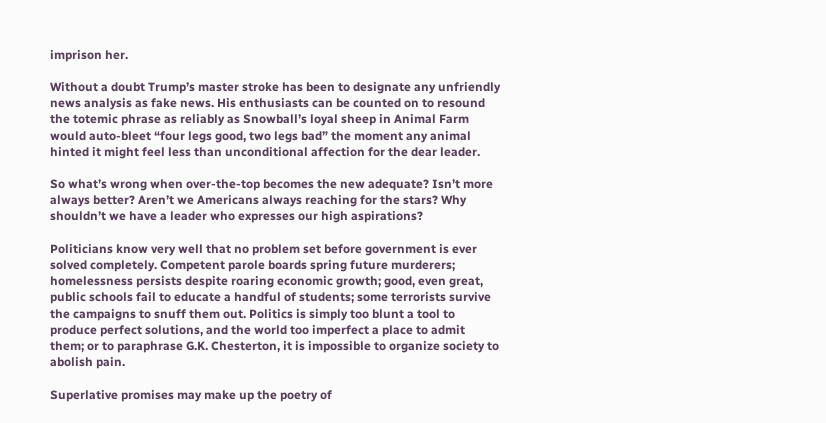imprison her.

Without a doubt Trump’s master stroke has been to designate any unfriendly news analysis as fake news. His enthusiasts can be counted on to resound the totemic phrase as reliably as Snowball’s loyal sheep in Animal Farm would auto-bleet “four legs good, two legs bad” the moment any animal hinted it might feel less than unconditional affection for the dear leader.

So what’s wrong when over-the-top becomes the new adequate? Isn’t more always better? Aren’t we Americans always reaching for the stars? Why shouldn’t we have a leader who expresses our high aspirations?

Politicians know very well that no problem set before government is ever solved completely. Competent parole boards spring future murderers; homelessness persists despite roaring economic growth; good, even great, public schools fail to educate a handful of students; some terrorists survive the campaigns to snuff them out. Politics is simply too blunt a tool to produce perfect solutions, and the world too imperfect a place to admit them; or to paraphrase G.K. Chesterton, it is impossible to organize society to abolish pain.

Superlative promises may make up the poetry of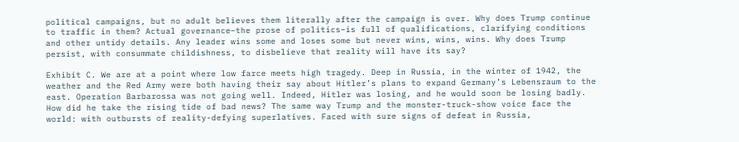political campaigns, but no adult believes them literally after the campaign is over. Why does Trump continue to traffic in them? Actual governance–the prose of politics–is full of qualifications, clarifying conditions and other untidy details. Any leader wins some and loses some but never wins, wins, wins. Why does Trump persist, with consummate childishness, to disbelieve that reality will have its say?

Exhibit C. We are at a point where low farce meets high tragedy. Deep in Russia, in the winter of 1942, the weather and the Red Army were both having their say about Hitler’s plans to expand Germany’s Lebensraum to the east. Operation Barbarossa was not going well. Indeed, Hitler was losing, and he would soon be losing badly. How did he take the rising tide of bad news? The same way Trump and the monster-truck-show voice face the world: with outbursts of reality-defying superlatives. Faced with sure signs of defeat in Russia,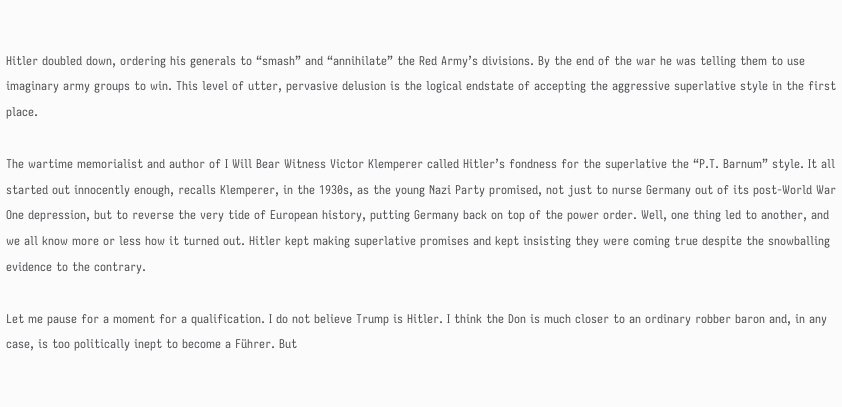Hitler doubled down, ordering his generals to “smash” and “annihilate” the Red Army’s divisions. By the end of the war he was telling them to use imaginary army groups to win. This level of utter, pervasive delusion is the logical endstate of accepting the aggressive superlative style in the first place.

The wartime memorialist and author of I Will Bear Witness Victor Klemperer called Hitler’s fondness for the superlative the “P.T. Barnum” style. It all started out innocently enough, recalls Klemperer, in the 1930s, as the young Nazi Party promised, not just to nurse Germany out of its post-World War One depression, but to reverse the very tide of European history, putting Germany back on top of the power order. Well, one thing led to another, and we all know more or less how it turned out. Hitler kept making superlative promises and kept insisting they were coming true despite the snowballing evidence to the contrary.

Let me pause for a moment for a qualification. I do not believe Trump is Hitler. I think the Don is much closer to an ordinary robber baron and, in any case, is too politically inept to become a Führer. But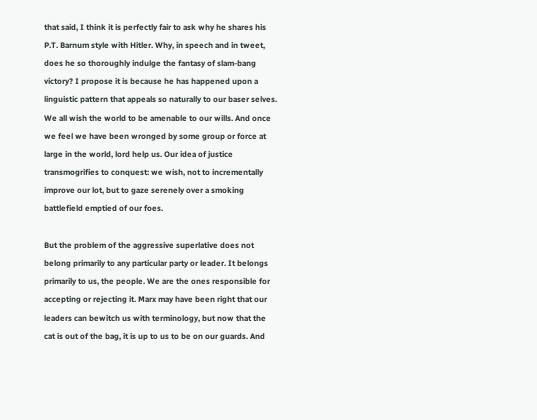that said, I think it is perfectly fair to ask why he shares his P.T. Barnum style with Hitler. Why, in speech and in tweet, does he so thoroughly indulge the fantasy of slam-bang victory? I propose it is because he has happened upon a linguistic pattern that appeals so naturally to our baser selves. We all wish the world to be amenable to our wills. And once we feel we have been wronged by some group or force at large in the world, lord help us. Our idea of justice transmogrifies to conquest: we wish, not to incrementally improve our lot, but to gaze serenely over a smoking battlefield emptied of our foes.

But the problem of the aggressive superlative does not belong primarily to any particular party or leader. It belongs primarily to us, the people. We are the ones responsible for accepting or rejecting it. Marx may have been right that our leaders can bewitch us with terminology, but now that the cat is out of the bag, it is up to us to be on our guards. And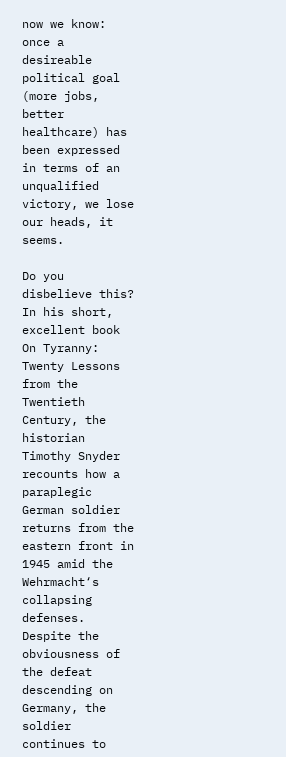now we know: once a desireable political goal (more jobs, better healthcare) has been expressed in terms of an unqualified victory, we lose our heads, it seems.

Do you disbelieve this? In his short, excellent book On Tyranny: Twenty Lessons from the Twentieth Century, the historian Timothy Snyder recounts how a paraplegic German soldier returns from the eastern front in 1945 amid the Wehrmacht‘s collapsing defenses. Despite the obviousness of the defeat descending on Germany, the soldier continues to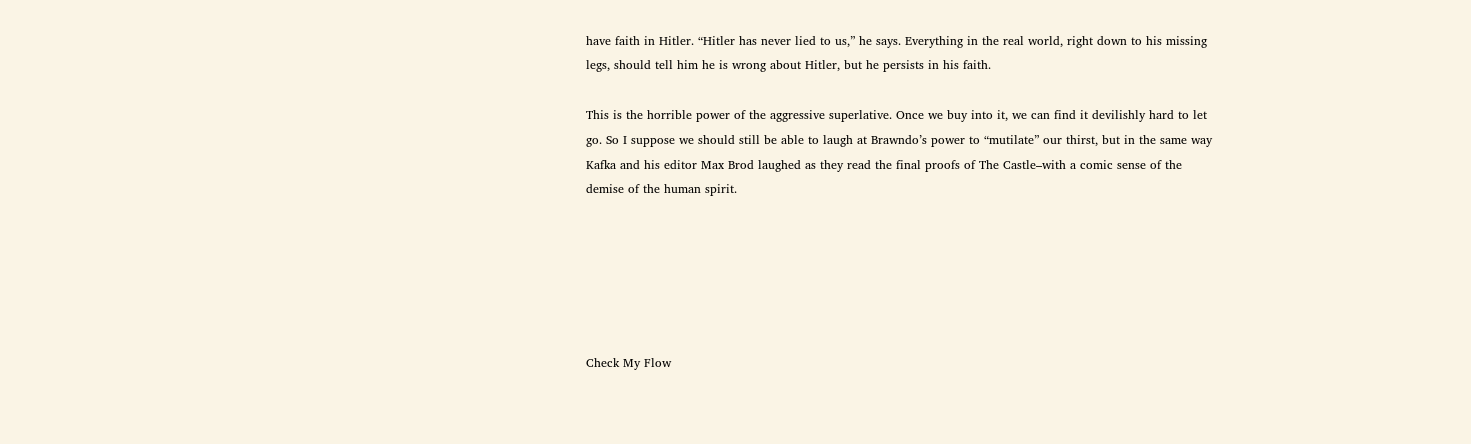have faith in Hitler. “Hitler has never lied to us,” he says. Everything in the real world, right down to his missing legs, should tell him he is wrong about Hitler, but he persists in his faith.

This is the horrible power of the aggressive superlative. Once we buy into it, we can find it devilishly hard to let go. So I suppose we should still be able to laugh at Brawndo’s power to “mutilate” our thirst, but in the same way Kafka and his editor Max Brod laughed as they read the final proofs of The Castle–with a comic sense of the demise of the human spirit.






Check My Flow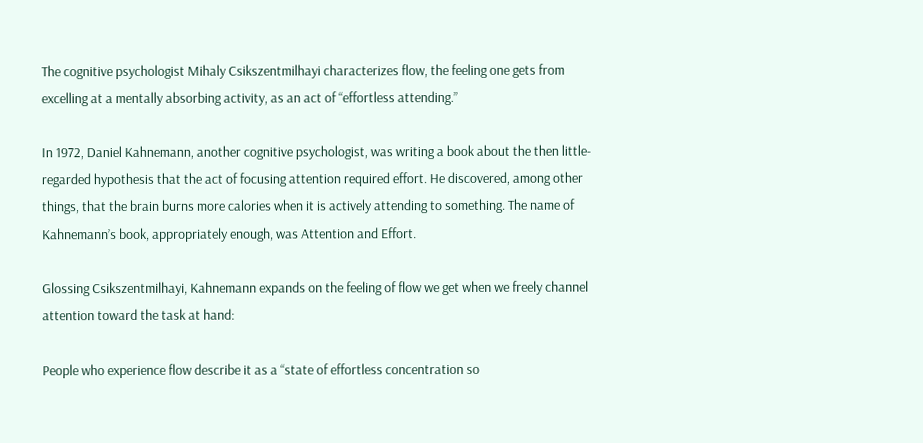The cognitive psychologist Mihaly Csikszentmilhayi characterizes flow, the feeling one gets from excelling at a mentally absorbing activity, as an act of “effortless attending.”

In 1972, Daniel Kahnemann, another cognitive psychologist, was writing a book about the then little-regarded hypothesis that the act of focusing attention required effort. He discovered, among other things, that the brain burns more calories when it is actively attending to something. The name of Kahnemann’s book, appropriately enough, was Attention and Effort.

Glossing Csikszentmilhayi, Kahnemann expands on the feeling of flow we get when we freely channel attention toward the task at hand:

People who experience flow describe it as a “state of effortless concentration so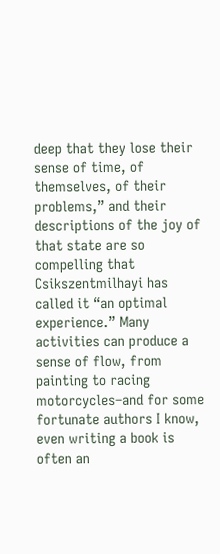deep that they lose their sense of time, of themselves, of their problems,” and their descriptions of the joy of that state are so compelling that Csikszentmilhayi has called it “an optimal experience.” Many activities can produce a sense of flow, from painting to racing motorcycles–and for some fortunate authors I know, even writing a book is often an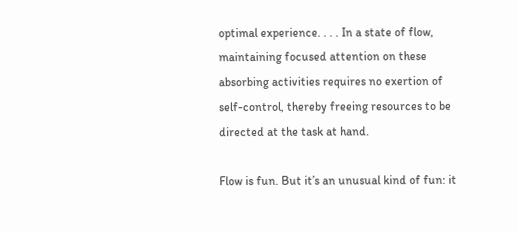optimal experience. . . . In a state of flow, maintaining focused attention on these absorbing activities requires no exertion of self-control, thereby freeing resources to be directed at the task at hand.

Flow is fun. But it’s an unusual kind of fun: it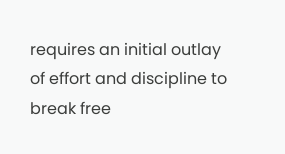requires an initial outlay of effort and discipline to break free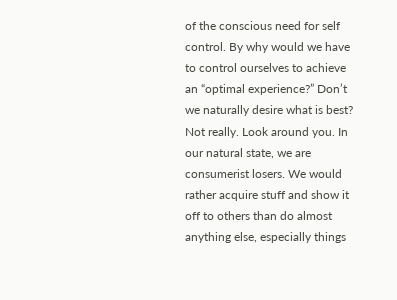of the conscious need for self control. By why would we have to control ourselves to achieve an “optimal experience?” Don’t we naturally desire what is best? Not really. Look around you. In our natural state, we are consumerist losers. We would rather acquire stuff and show it off to others than do almost anything else, especially things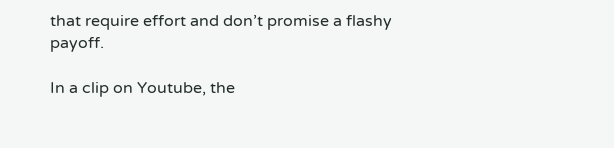that require effort and don’t promise a flashy payoff.

In a clip on Youtube, the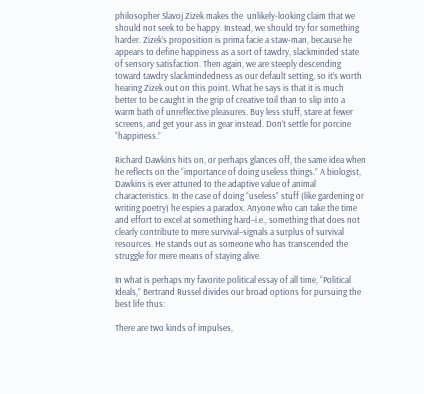philosopher Slavoj Zizek makes the  unlikely-looking claim that we should not seek to be happy. Instead, we should try for something harder. Zizek’s proposition is prima facie a staw-man, because he appears to define happiness as a sort of tawdry, slackminded state of sensory satisfaction. Then again, we are steeply descending toward tawdry slackmindedness as our default setting, so it’s worth hearing Zizek out on this point. What he says is that it is much better to be caught in the grip of creative toil than to slip into a warm bath of unreflective pleasures. Buy less stuff, stare at fewer screens, and get your ass in gear instead. Don’t settle for porcine “happiness.”

Richard Dawkins hits on, or perhaps glances off, the same idea when he reflects on the “importance of doing useless things.” A biologist, Dawkins is ever attuned to the adaptive value of animal characteristics. In the case of doing “useless” stuff (like gardening or writing poetry) he espies a paradox. Anyone who can take the time and effort to excel at something hard–i.e., something that does not clearly contribute to mere survival–signals a surplus of survival resources. He stands out as someone who has transcended the struggle for mere means of staying alive.

In what is perhaps my favorite political essay of all time, “Political Ideals,” Bertrand Russel divides our broad options for pursuing the best life thus:

There are two kinds of impulses,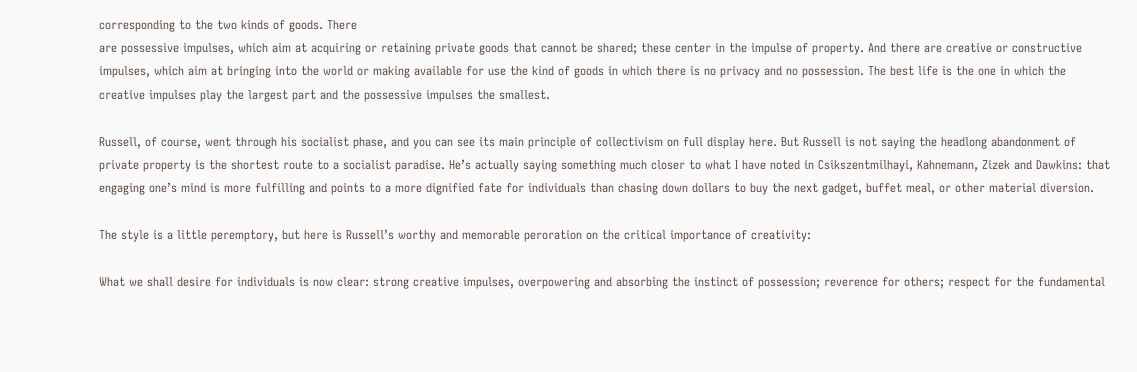corresponding to the two kinds of goods. There
are possessive impulses, which aim at acquiring or retaining private goods that cannot be shared; these center in the impulse of property. And there are creative or constructive impulses, which aim at bringing into the world or making available for use the kind of goods in which there is no privacy and no possession. The best life is the one in which the creative impulses play the largest part and the possessive impulses the smallest.

Russell, of course, went through his socialist phase, and you can see its main principle of collectivism on full display here. But Russell is not saying the headlong abandonment of private property is the shortest route to a socialist paradise. He’s actually saying something much closer to what I have noted in Csikszentmilhayi, Kahnemann, Zizek and Dawkins: that engaging one’s mind is more fulfilling and points to a more dignified fate for individuals than chasing down dollars to buy the next gadget, buffet meal, or other material diversion.

The style is a little peremptory, but here is Russell’s worthy and memorable peroration on the critical importance of creativity:

What we shall desire for individuals is now clear: strong creative impulses, overpowering and absorbing the instinct of possession; reverence for others; respect for the fundamental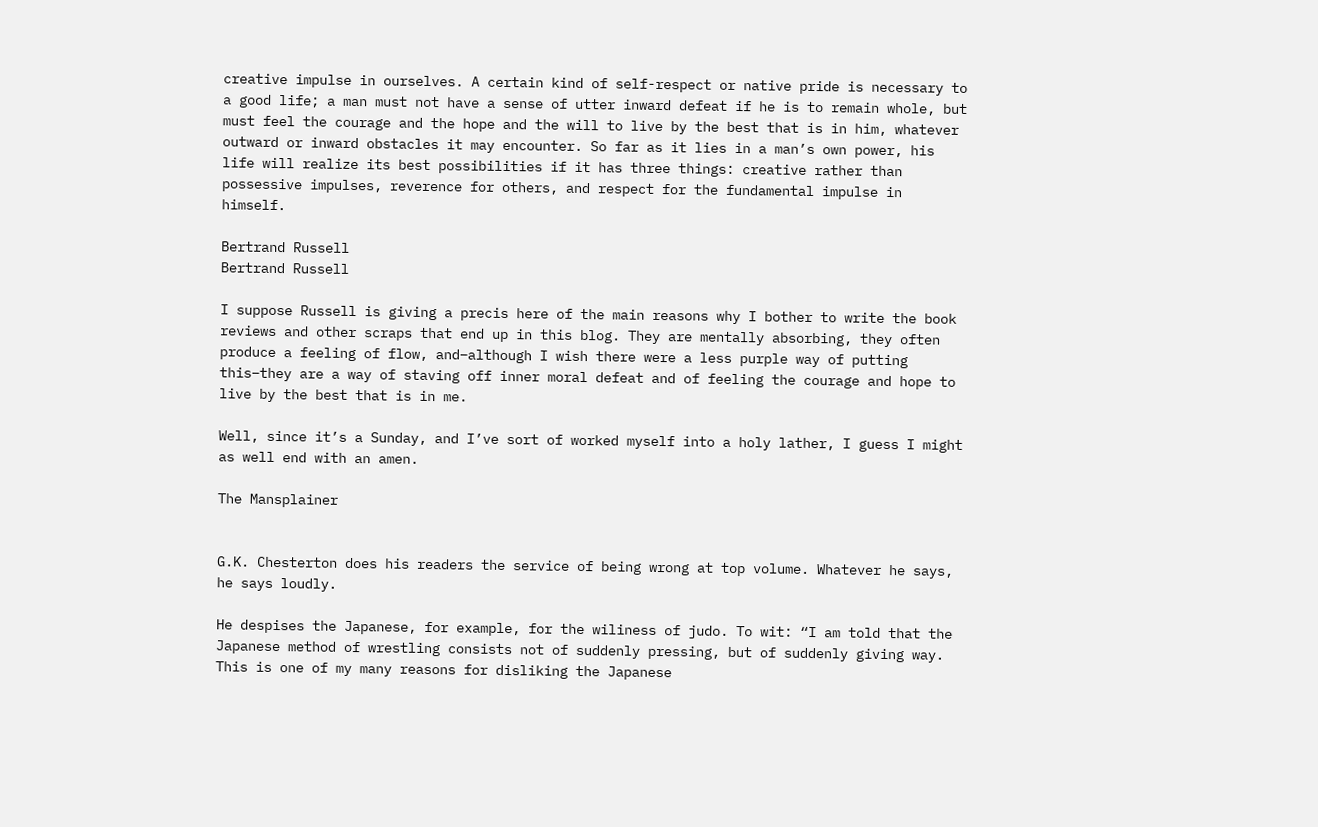creative impulse in ourselves. A certain kind of self-respect or native pride is necessary to a good life; a man must not have a sense of utter inward defeat if he is to remain whole, but must feel the courage and the hope and the will to live by the best that is in him, whatever outward or inward obstacles it may encounter. So far as it lies in a man’s own power, his life will realize its best possibilities if it has three things: creative rather than possessive impulses, reverence for others, and respect for the fundamental impulse in himself.

Bertrand Russell
Bertrand Russell

I suppose Russell is giving a precis here of the main reasons why I bother to write the book reviews and other scraps that end up in this blog. They are mentally absorbing, they often produce a feeling of flow, and–although I wish there were a less purple way of putting this–they are a way of staving off inner moral defeat and of feeling the courage and hope to live by the best that is in me.

Well, since it’s a Sunday, and I’ve sort of worked myself into a holy lather, I guess I might as well end with an amen.

The Mansplainer


G.K. Chesterton does his readers the service of being wrong at top volume. Whatever he says, he says loudly.

He despises the Japanese, for example, for the wiliness of judo. To wit: “I am told that the Japanese method of wrestling consists not of suddenly pressing, but of suddenly giving way. This is one of my many reasons for disliking the Japanese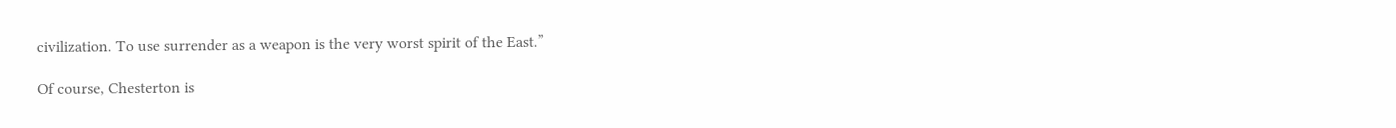civilization. To use surrender as a weapon is the very worst spirit of the East.”

Of course, Chesterton is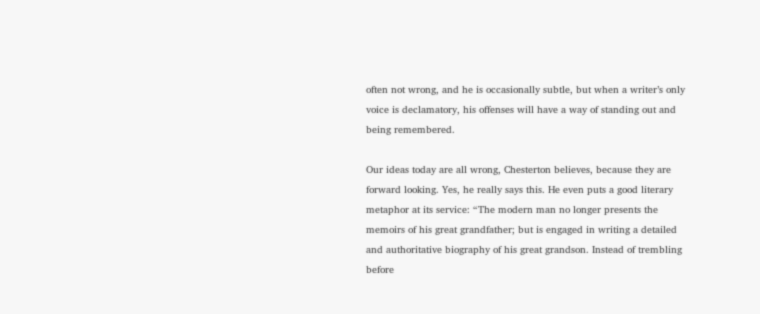often not wrong, and he is occasionally subtle, but when a writer’s only voice is declamatory, his offenses will have a way of standing out and being remembered.

Our ideas today are all wrong, Chesterton believes, because they are forward looking. Yes, he really says this. He even puts a good literary metaphor at its service: “The modern man no longer presents the memoirs of his great grandfather; but is engaged in writing a detailed and authoritative biography of his great grandson. Instead of trembling before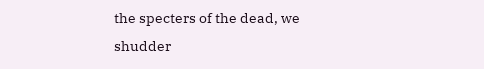the specters of the dead, we shudder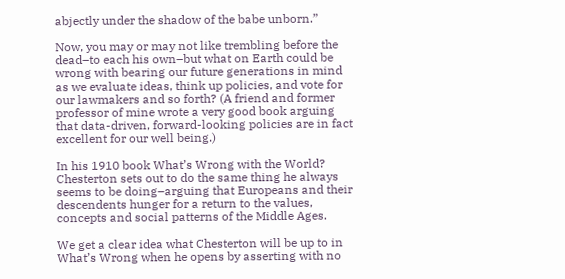abjectly under the shadow of the babe unborn.”

Now, you may or may not like trembling before the dead–to each his own–but what on Earth could be wrong with bearing our future generations in mind as we evaluate ideas, think up policies, and vote for our lawmakers and so forth? (A friend and former professor of mine wrote a very good book arguing that data-driven, forward-looking policies are in fact excellent for our well being.)

In his 1910 book What’s Wrong with the World? Chesterton sets out to do the same thing he always seems to be doing–arguing that Europeans and their descendents hunger for a return to the values, concepts and social patterns of the Middle Ages.

We get a clear idea what Chesterton will be up to in What’s Wrong when he opens by asserting with no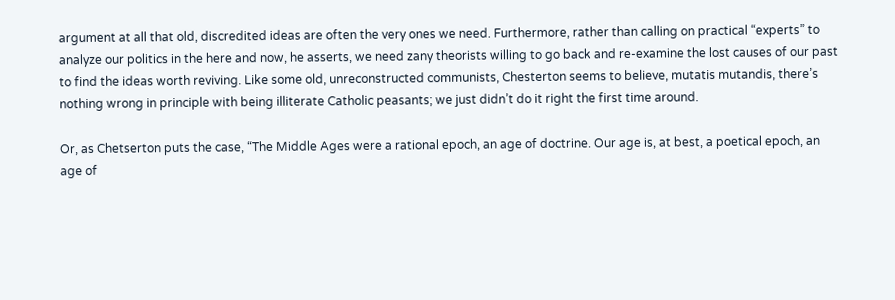argument at all that old, discredited ideas are often the very ones we need. Furthermore, rather than calling on practical “experts” to analyze our politics in the here and now, he asserts, we need zany theorists willing to go back and re-examine the lost causes of our past to find the ideas worth reviving. Like some old, unreconstructed communists, Chesterton seems to believe, mutatis mutandis, there’s nothing wrong in principle with being illiterate Catholic peasants; we just didn’t do it right the first time around.

Or, as Chetserton puts the case, “The Middle Ages were a rational epoch, an age of doctrine. Our age is, at best, a poetical epoch, an age of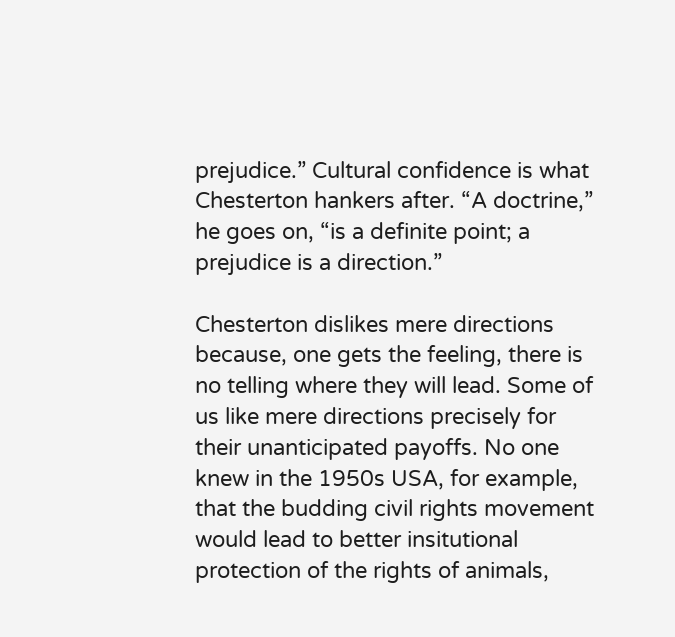prejudice.” Cultural confidence is what Chesterton hankers after. “A doctrine,” he goes on, “is a definite point; a prejudice is a direction.”

Chesterton dislikes mere directions because, one gets the feeling, there is no telling where they will lead. Some of us like mere directions precisely for their unanticipated payoffs. No one knew in the 1950s USA, for example, that the budding civil rights movement would lead to better insitutional protection of the rights of animals,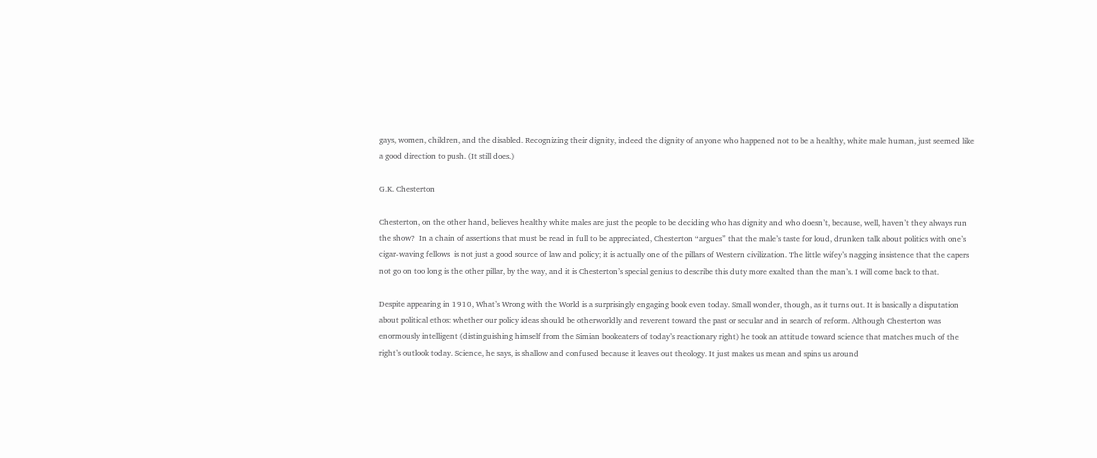gays, women, children, and the disabled. Recognizing their dignity, indeed the dignity of anyone who happened not to be a healthy, white male human, just seemed like a good direction to push. (It still does.)

G.K. Chesterton

Chesterton, on the other hand, believes healthy white males are just the people to be deciding who has dignity and who doesn’t, because, well, haven’t they always run the show?  In a chain of assertions that must be read in full to be appreciated, Chesterton “argues” that the male’s taste for loud, drunken talk about politics with one’s cigar-waving fellows  is not just a good source of law and policy; it is actually one of the pillars of Western civilization. The little wifey’s nagging insistence that the capers not go on too long is the other pillar, by the way, and it is Chesterton’s special genius to describe this duty more exalted than the man’s. I will come back to that.

Despite appearing in 1910, What’s Wrong with the World is a surprisingly engaging book even today. Small wonder, though, as it turns out. It is basically a disputation about political ethos: whether our policy ideas should be otherworldly and reverent toward the past or secular and in search of reform. Although Chesterton was enormously intelligent (distinguishing himself from the Simian bookeaters of today’s reactionary right) he took an attitude toward science that matches much of the right’s outlook today. Science, he says, is shallow and confused because it leaves out theology. It just makes us mean and spins us around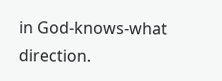in God-knows-what direction.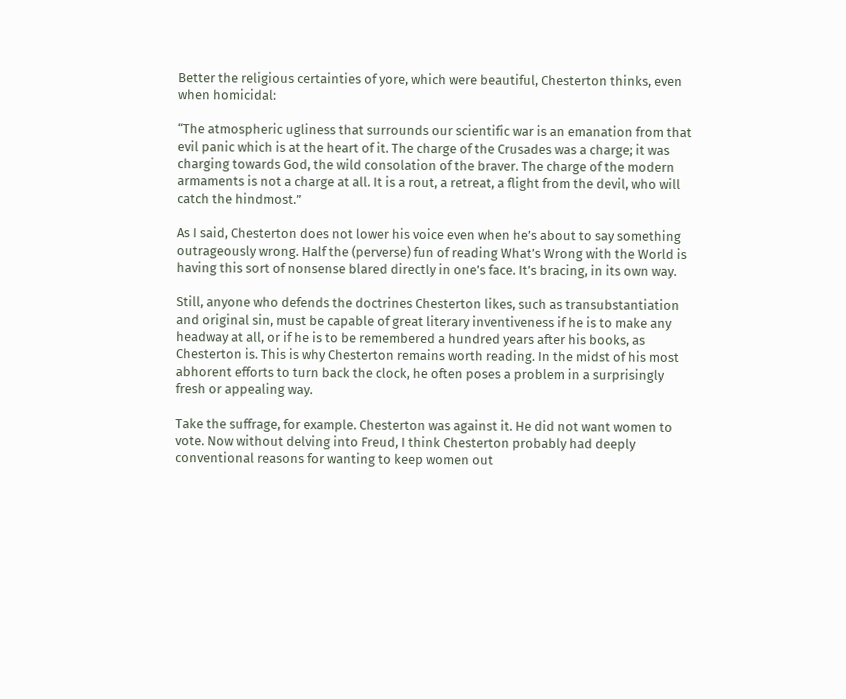Better the religious certainties of yore, which were beautiful, Chesterton thinks, even when homicidal:

“The atmospheric ugliness that surrounds our scientific war is an emanation from that evil panic which is at the heart of it. The charge of the Crusades was a charge; it was charging towards God, the wild consolation of the braver. The charge of the modern armaments is not a charge at all. It is a rout, a retreat, a flight from the devil, who will catch the hindmost.”

As I said, Chesterton does not lower his voice even when he’s about to say something outrageously wrong. Half the (perverse) fun of reading What’s Wrong with the World is having this sort of nonsense blared directly in one’s face. It’s bracing, in its own way.

Still, anyone who defends the doctrines Chesterton likes, such as transubstantiation and original sin, must be capable of great literary inventiveness if he is to make any headway at all, or if he is to be remembered a hundred years after his books, as Chesterton is. This is why Chesterton remains worth reading. In the midst of his most abhorent efforts to turn back the clock, he often poses a problem in a surprisingly fresh or appealing way.

Take the suffrage, for example. Chesterton was against it. He did not want women to vote. Now without delving into Freud, I think Chesterton probably had deeply conventional reasons for wanting to keep women out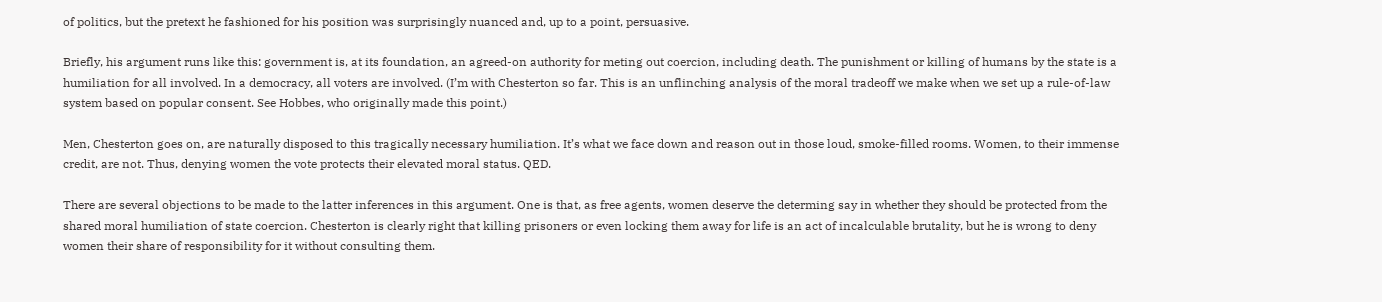of politics, but the pretext he fashioned for his position was surprisingly nuanced and, up to a point, persuasive.

Briefly, his argument runs like this: government is, at its foundation, an agreed-on authority for meting out coercion, including death. The punishment or killing of humans by the state is a humiliation for all involved. In a democracy, all voters are involved. (I’m with Chesterton so far. This is an unflinching analysis of the moral tradeoff we make when we set up a rule-of-law system based on popular consent. See Hobbes, who originally made this point.)

Men, Chesterton goes on, are naturally disposed to this tragically necessary humiliation. It’s what we face down and reason out in those loud, smoke-filled rooms. Women, to their immense credit, are not. Thus, denying women the vote protects their elevated moral status. QED.

There are several objections to be made to the latter inferences in this argument. One is that, as free agents, women deserve the determing say in whether they should be protected from the shared moral humiliation of state coercion. Chesterton is clearly right that killing prisoners or even locking them away for life is an act of incalculable brutality, but he is wrong to deny women their share of responsibility for it without consulting them.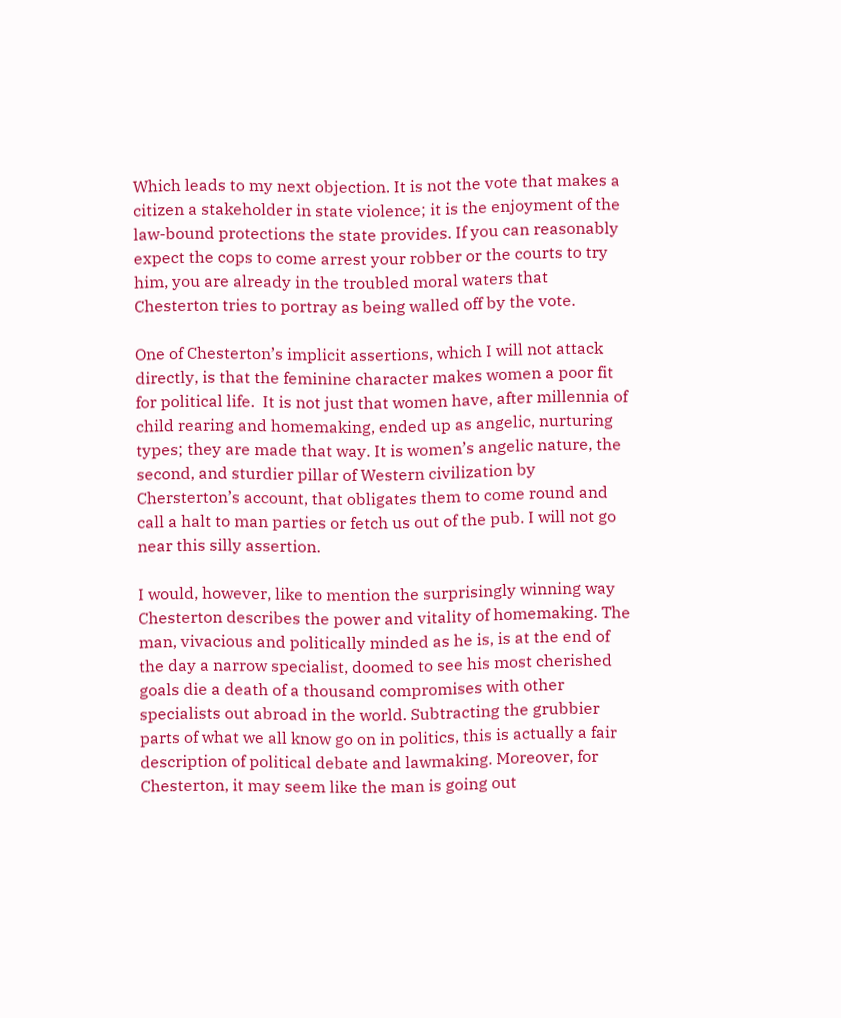Which leads to my next objection. It is not the vote that makes a citizen a stakeholder in state violence; it is the enjoyment of the law-bound protections the state provides. If you can reasonably expect the cops to come arrest your robber or the courts to try him, you are already in the troubled moral waters that Chesterton tries to portray as being walled off by the vote.

One of Chesterton’s implicit assertions, which I will not attack directly, is that the feminine character makes women a poor fit for political life.  It is not just that women have, after millennia of child rearing and homemaking, ended up as angelic, nurturing types; they are made that way. It is women’s angelic nature, the second, and sturdier pillar of Western civilization by Chersterton’s account, that obligates them to come round and call a halt to man parties or fetch us out of the pub. I will not go near this silly assertion.

I would, however, like to mention the surprisingly winning way Chesterton describes the power and vitality of homemaking. The man, vivacious and politically minded as he is, is at the end of the day a narrow specialist, doomed to see his most cherished goals die a death of a thousand compromises with other specialists out abroad in the world. Subtracting the grubbier parts of what we all know go on in politics, this is actually a fair description of political debate and lawmaking. Moreover, for Chesterton, it may seem like the man is going out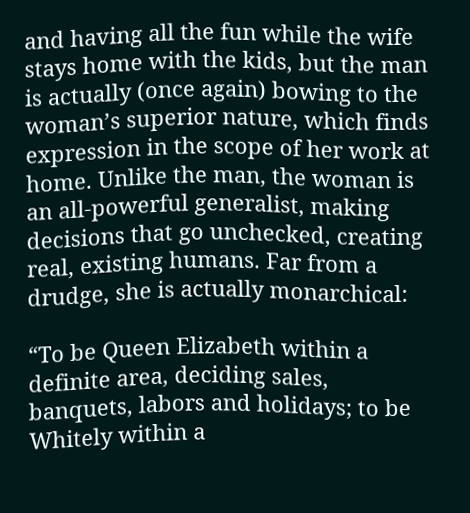and having all the fun while the wife stays home with the kids, but the man is actually (once again) bowing to the woman’s superior nature, which finds expression in the scope of her work at home. Unlike the man, the woman is an all-powerful generalist, making decisions that go unchecked, creating real, existing humans. Far from a drudge, she is actually monarchical:

“To be Queen Elizabeth within a definite area, deciding sales, banquets, labors and holidays; to be Whitely within a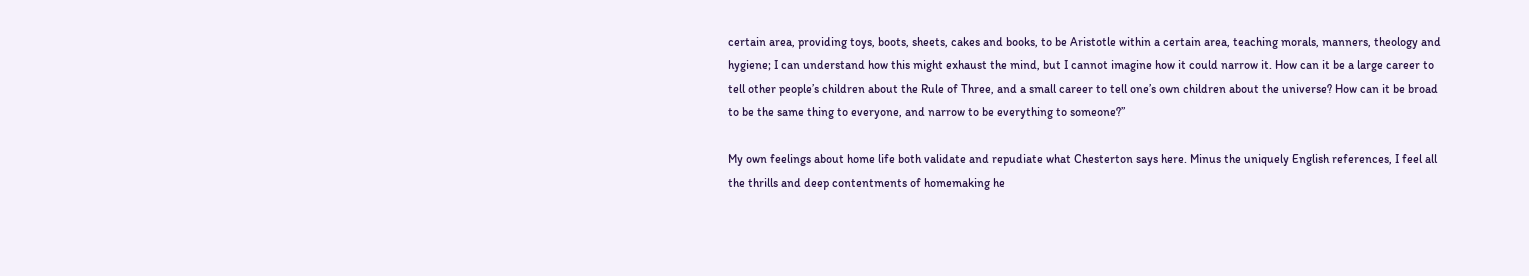certain area, providing toys, boots, sheets, cakes and books, to be Aristotle within a certain area, teaching morals, manners, theology and hygiene; I can understand how this might exhaust the mind, but I cannot imagine how it could narrow it. How can it be a large career to tell other people’s children about the Rule of Three, and a small career to tell one’s own children about the universe? How can it be broad to be the same thing to everyone, and narrow to be everything to someone?”

My own feelings about home life both validate and repudiate what Chesterton says here. Minus the uniquely English references, I feel all the thrills and deep contentments of homemaking he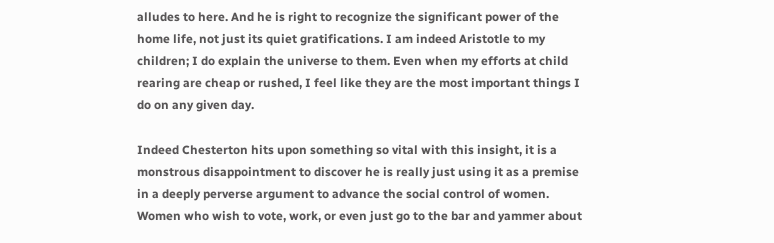alludes to here. And he is right to recognize the significant power of the home life, not just its quiet gratifications. I am indeed Aristotle to my children; I do explain the universe to them. Even when my efforts at child rearing are cheap or rushed, I feel like they are the most important things I do on any given day.

Indeed Chesterton hits upon something so vital with this insight, it is a monstrous disappointment to discover he is really just using it as a premise in a deeply perverse argument to advance the social control of women. Women who wish to vote, work, or even just go to the bar and yammer about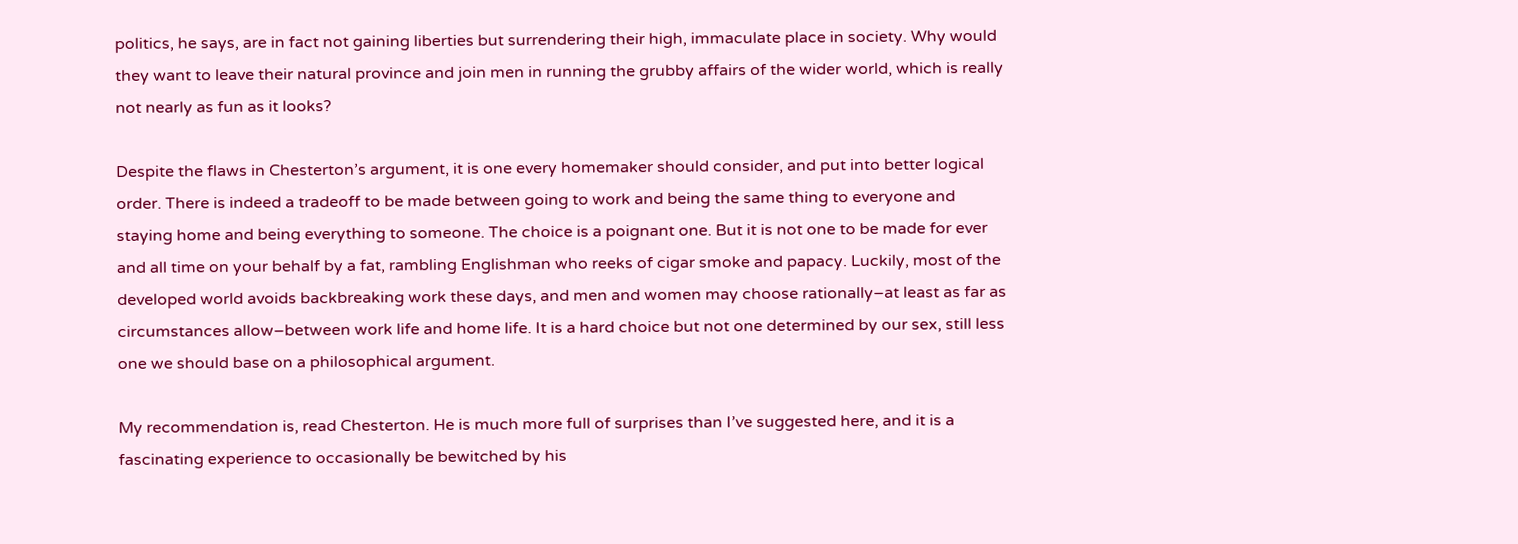politics, he says, are in fact not gaining liberties but surrendering their high, immaculate place in society. Why would they want to leave their natural province and join men in running the grubby affairs of the wider world, which is really not nearly as fun as it looks?

Despite the flaws in Chesterton’s argument, it is one every homemaker should consider, and put into better logical order. There is indeed a tradeoff to be made between going to work and being the same thing to everyone and staying home and being everything to someone. The choice is a poignant one. But it is not one to be made for ever and all time on your behalf by a fat, rambling Englishman who reeks of cigar smoke and papacy. Luckily, most of the developed world avoids backbreaking work these days, and men and women may choose rationally–at least as far as circumstances allow–between work life and home life. It is a hard choice but not one determined by our sex, still less one we should base on a philosophical argument.

My recommendation is, read Chesterton. He is much more full of surprises than I’ve suggested here, and it is a fascinating experience to occasionally be bewitched by his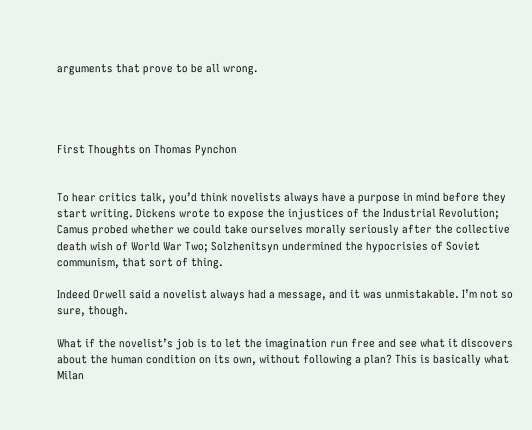arguments that prove to be all wrong.




First Thoughts on Thomas Pynchon


To hear critics talk, you’d think novelists always have a purpose in mind before they start writing. Dickens wrote to expose the injustices of the Industrial Revolution; Camus probed whether we could take ourselves morally seriously after the collective death wish of World War Two; Solzhenitsyn undermined the hypocrisies of Soviet communism, that sort of thing.

Indeed Orwell said a novelist always had a message, and it was unmistakable. I’m not so sure, though.

What if the novelist’s job is to let the imagination run free and see what it discovers about the human condition on its own, without following a plan? This is basically what Milan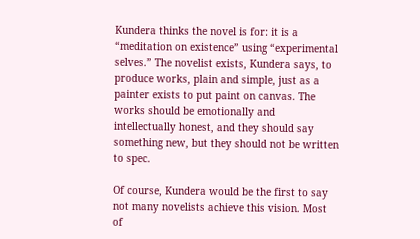Kundera thinks the novel is for: it is a “meditation on existence” using “experimental selves.” The novelist exists, Kundera says, to produce works, plain and simple, just as a painter exists to put paint on canvas. The works should be emotionally and intellectually honest, and they should say something new, but they should not be written to spec.

Of course, Kundera would be the first to say not many novelists achieve this vision. Most of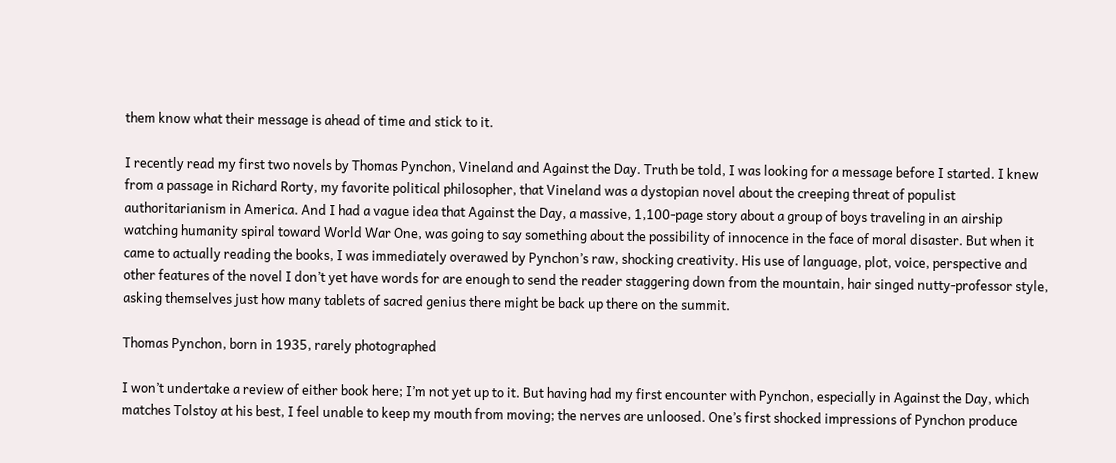them know what their message is ahead of time and stick to it.

I recently read my first two novels by Thomas Pynchon, Vineland and Against the Day. Truth be told, I was looking for a message before I started. I knew from a passage in Richard Rorty, my favorite political philosopher, that Vineland was a dystopian novel about the creeping threat of populist authoritarianism in America. And I had a vague idea that Against the Day, a massive, 1,100-page story about a group of boys traveling in an airship watching humanity spiral toward World War One, was going to say something about the possibility of innocence in the face of moral disaster. But when it came to actually reading the books, I was immediately overawed by Pynchon’s raw, shocking creativity. His use of language, plot, voice, perspective and other features of the novel I don’t yet have words for are enough to send the reader staggering down from the mountain, hair singed nutty-professor style, asking themselves just how many tablets of sacred genius there might be back up there on the summit.

Thomas Pynchon, born in 1935, rarely photographed

I won’t undertake a review of either book here; I’m not yet up to it. But having had my first encounter with Pynchon, especially in Against the Day, which matches Tolstoy at his best, I feel unable to keep my mouth from moving; the nerves are unloosed. One’s first shocked impressions of Pynchon produce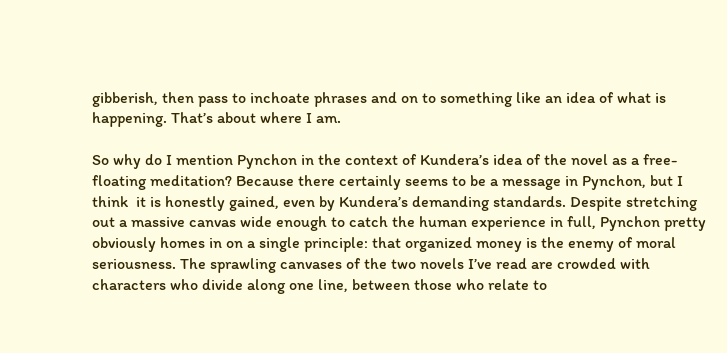gibberish, then pass to inchoate phrases and on to something like an idea of what is happening. That’s about where I am.

So why do I mention Pynchon in the context of Kundera’s idea of the novel as a free-floating meditation? Because there certainly seems to be a message in Pynchon, but I think  it is honestly gained, even by Kundera’s demanding standards. Despite stretching out a massive canvas wide enough to catch the human experience in full, Pynchon pretty obviously homes in on a single principle: that organized money is the enemy of moral seriousness. The sprawling canvases of the two novels I’ve read are crowded with characters who divide along one line, between those who relate to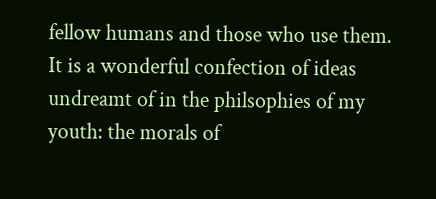fellow humans and those who use them. It is a wonderful confection of ideas undreamt of in the philsophies of my youth: the morals of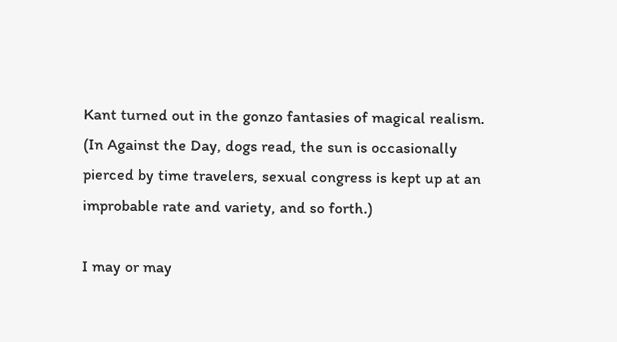Kant turned out in the gonzo fantasies of magical realism. (In Against the Day, dogs read, the sun is occasionally pierced by time travelers, sexual congress is kept up at an improbable rate and variety, and so forth.)

I may or may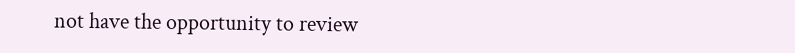not have the opportunity to review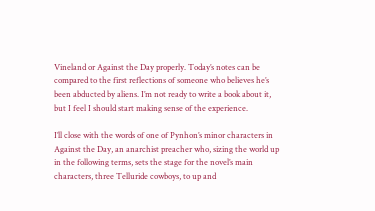Vineland or Against the Day properly. Today’s notes can be compared to the first reflections of someone who believes he’s been abducted by aliens. I’m not ready to write a book about it, but I feel I should start making sense of the experience.

I’ll close with the words of one of Pynhon’s minor characters in Against the Day, an anarchist preacher who, sizing the world up in the following terms, sets the stage for the novel’s main characters, three Telluride cowboys, to up and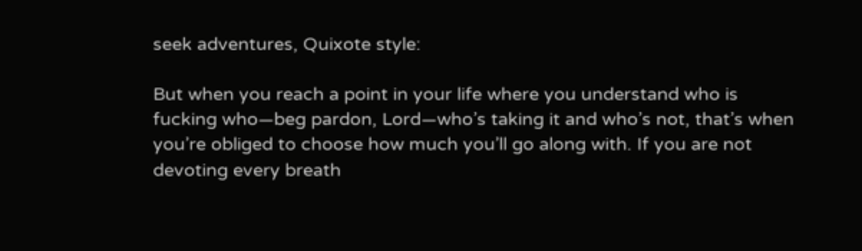seek adventures, Quixote style:

But when you reach a point in your life where you understand who is fucking who—beg pardon, Lord—who’s taking it and who’s not, that’s when you’re obliged to choose how much you’ll go along with. If you are not devoting every breath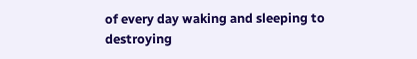of every day waking and sleeping to destroying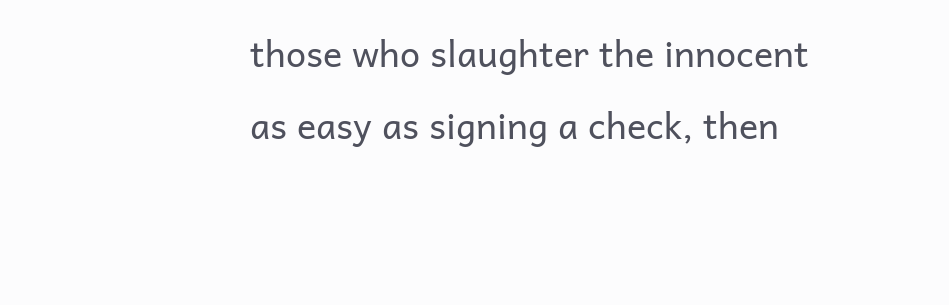those who slaughter the innocent as easy as signing a check, then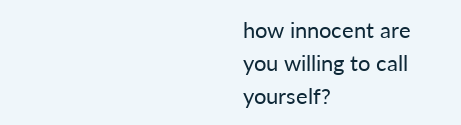how innocent are you willing to call yourself?